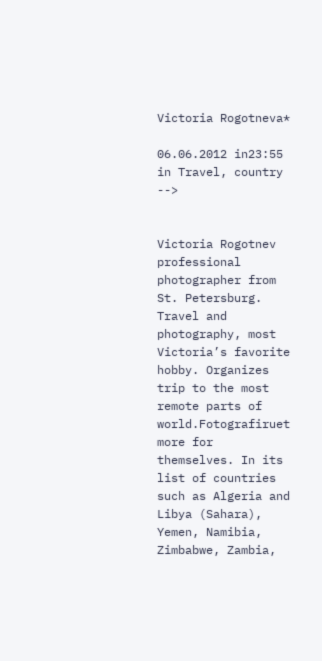Victoria Rogotneva*

06.06.2012 in23:55 in Travel, country -->


Victoria Rogotnev professional photographer from St. Petersburg. Travel and photography, most Victoria’s favorite hobby. Organizes trip to the most remote parts of world.Fotografiruet more for themselves. In its list of countries such as Algeria and Libya (Sahara), Yemen, Namibia, Zimbabwe, Zambia,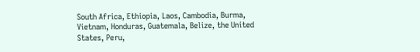South Africa, Ethiopia, Laos, Cambodia, Burma, Vietnam, Honduras, Guatemala, Belize, the United States, Peru,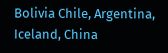Bolivia Chile, Argentina, Iceland, China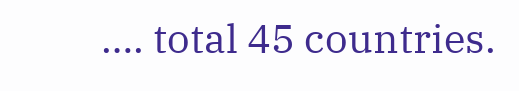…. total 45 countries.